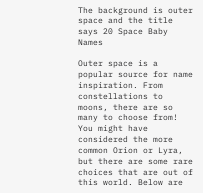The background is outer space and the title says 20 Space Baby Names

Outer space is a popular source for name inspiration. From constellations to moons, there are so many to choose from! You might have considered the more common Orion or Lyra, but there are some rare choices that are out of this world. Below are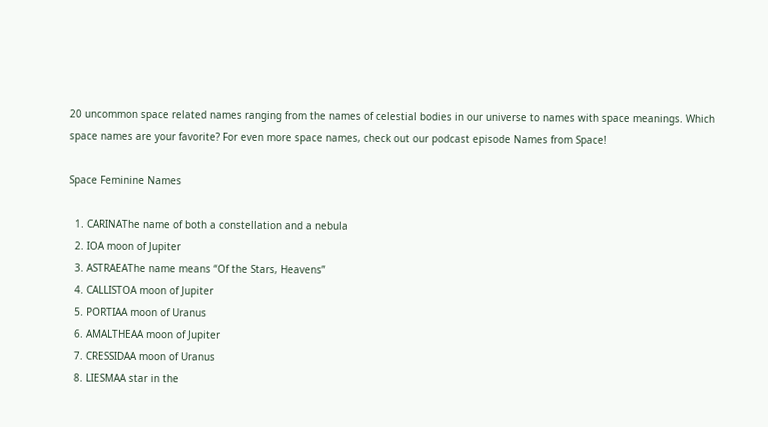20 uncommon space related names ranging from the names of celestial bodies in our universe to names with space meanings. Which space names are your favorite? For even more space names, check out our podcast episode Names from Space!

Space Feminine Names

  1. CARINAThe name of both a constellation and a nebula
  2. IOA moon of Jupiter
  3. ASTRAEAThe name means “Of the Stars, Heavens”
  4. CALLISTOA moon of Jupiter
  5. PORTIAA moon of Uranus
  6. AMALTHEAA moon of Jupiter
  7. CRESSIDAA moon of Uranus
  8. LIESMAA star in the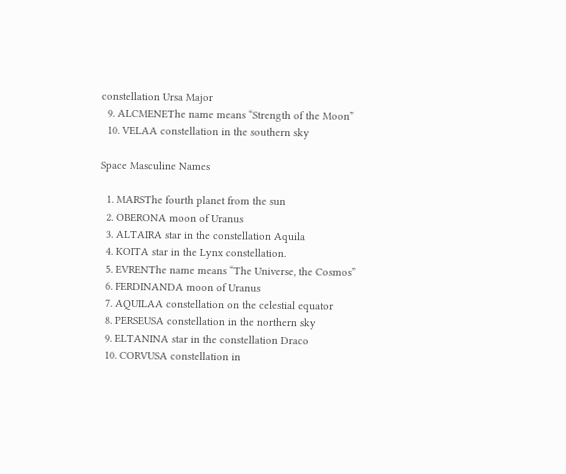constellation Ursa Major
  9. ALCMENEThe name means “Strength of the Moon”
  10. VELAA constellation in the southern sky

Space Masculine Names

  1. MARSThe fourth planet from the sun
  2. OBERONA moon of Uranus
  3. ALTAIRA star in the constellation Aquila
  4. KOITA star in the Lynx constellation.
  5. EVRENThe name means “The Universe, the Cosmos”
  6. FERDINANDA moon of Uranus
  7. AQUILAA constellation on the celestial equator
  8. PERSEUSA constellation in the northern sky
  9. ELTANINA star in the constellation Draco
  10. CORVUSA constellation in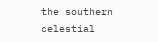the southern celestial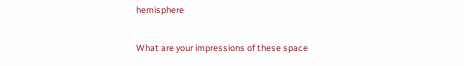hemisphere

What are your impressions of these space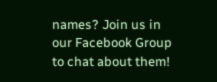names? Join us in our Facebook Group to chat about them!